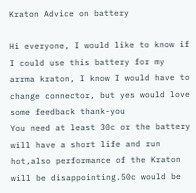Kraton Advice on battery

Hi everyone, I would like to know if I could use this battery for my arrma kraton, I know I would have to change connector, but yes would love some feedback thank-you
You need at least 30c or the battery will have a short life and run hot,also performance of the Kraton will be disappointing.50c would be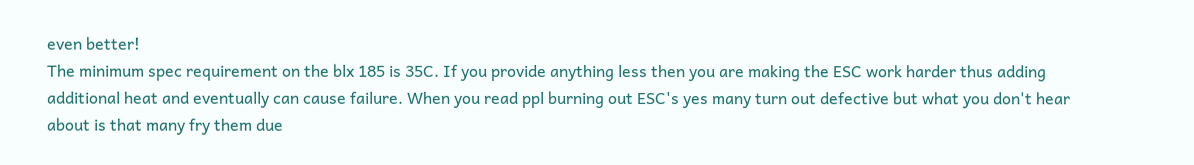even better!
The minimum spec requirement on the blx 185 is 35C. If you provide anything less then you are making the ESC work harder thus adding additional heat and eventually can cause failure. When you read ppl burning out ESC's yes many turn out defective but what you don't hear about is that many fry them due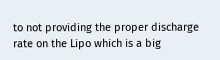to not providing the proper discharge rate on the Lipo which is a big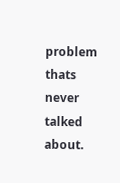problem thats never talked about.